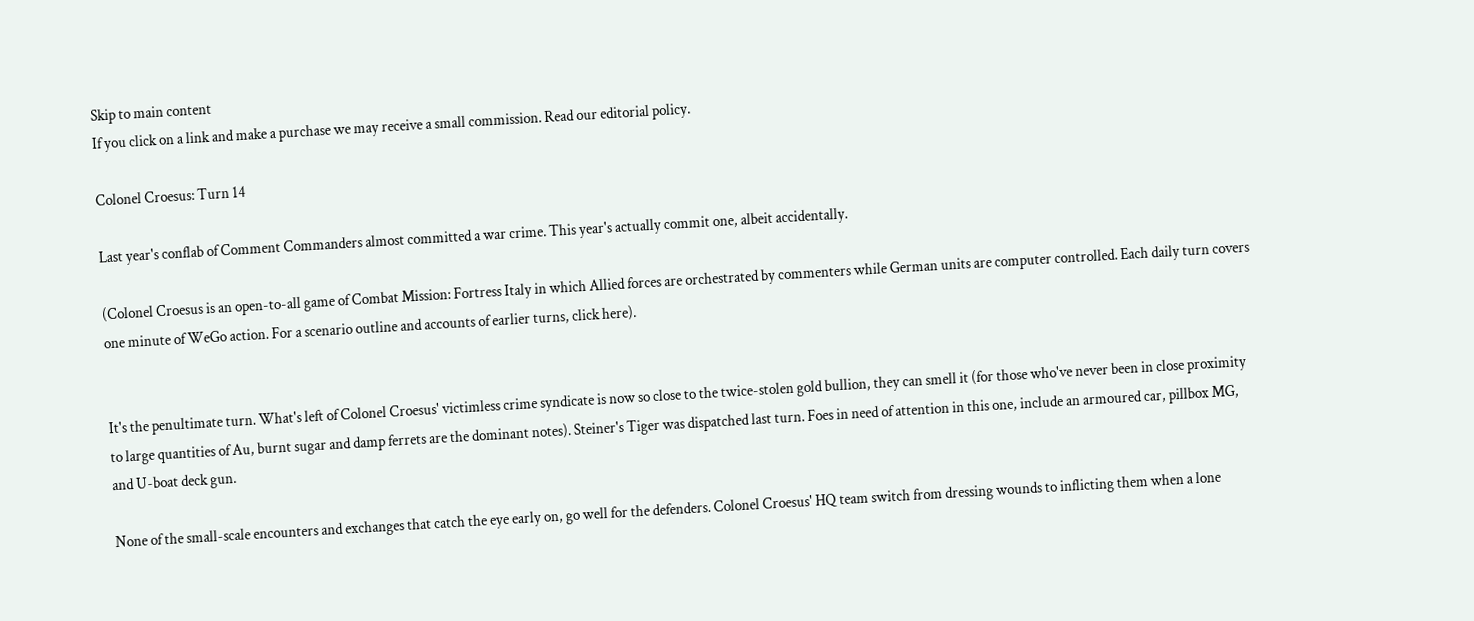Skip to main content
If you click on a link and make a purchase we may receive a small commission. Read our editorial policy.

Colonel Croesus: Turn 14

Last year's conflab of Comment Commanders almost committed a war crime. This year's actually commit one, albeit accidentally.

(Colonel Croesus is an open-to-all game of Combat Mission: Fortress Italy in which Allied forces are orchestrated by commenters while German units are computer controlled. Each daily turn covers one minute of WeGo action. For a scenario outline and accounts of earlier turns, click here).


It's the penultimate turn. What's left of Colonel Croesus' victimless crime syndicate is now so close to the twice-stolen gold bullion, they can smell it (for those who've never been in close proximity to large quantities of Au, burnt sugar and damp ferrets are the dominant notes). Steiner's Tiger was dispatched last turn. Foes in need of attention in this one, include an armoured car, pillbox MG, and U-boat deck gun.

None of the small-scale encounters and exchanges that catch the eye early on, go well for the defenders. Colonel Croesus' HQ team switch from dressing wounds to inflicting them when a lone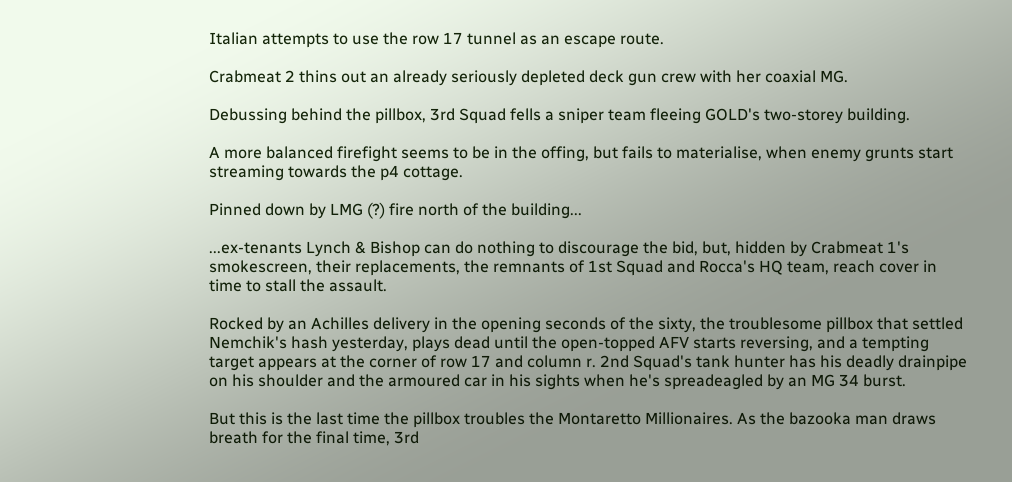Italian attempts to use the row 17 tunnel as an escape route.

Crabmeat 2 thins out an already seriously depleted deck gun crew with her coaxial MG.

Debussing behind the pillbox, 3rd Squad fells a sniper team fleeing GOLD's two-storey building.

A more balanced firefight seems to be in the offing, but fails to materialise, when enemy grunts start streaming towards the p4 cottage.

Pinned down by LMG (?) fire north of the building...

...ex-tenants Lynch & Bishop can do nothing to discourage the bid, but, hidden by Crabmeat 1's smokescreen, their replacements, the remnants of 1st Squad and Rocca's HQ team, reach cover in time to stall the assault.

Rocked by an Achilles delivery in the opening seconds of the sixty, the troublesome pillbox that settled Nemchik's hash yesterday, plays dead until the open-topped AFV starts reversing, and a tempting target appears at the corner of row 17 and column r. 2nd Squad's tank hunter has his deadly drainpipe on his shoulder and the armoured car in his sights when he's spreadeagled by an MG 34 burst.

But this is the last time the pillbox troubles the Montaretto Millionaires. As the bazooka man draws breath for the final time, 3rd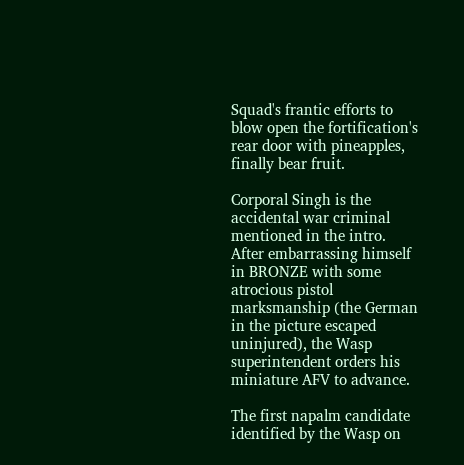Squad's frantic efforts to blow open the fortification's rear door with pineapples, finally bear fruit.

Corporal Singh is the accidental war criminal mentioned in the intro. After embarrassing himself in BRONZE with some atrocious pistol marksmanship (the German in the picture escaped uninjured), the Wasp superintendent orders his miniature AFV to advance.

The first napalm candidate identified by the Wasp on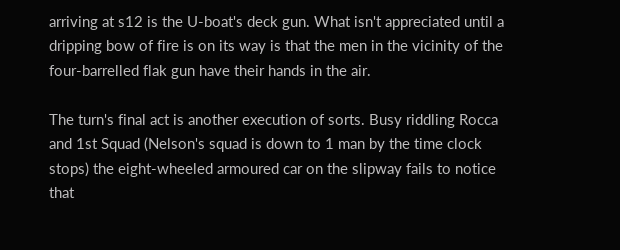arriving at s12 is the U-boat's deck gun. What isn't appreciated until a dripping bow of fire is on its way is that the men in the vicinity of the four-barrelled flak gun have their hands in the air.

The turn's final act is another execution of sorts. Busy riddling Rocca and 1st Squad (Nelson's squad is down to 1 man by the time clock stops) the eight-wheeled armoured car on the slipway fails to notice that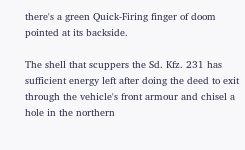there's a green Quick-Firing finger of doom pointed at its backside.

The shell that scuppers the Sd. Kfz. 231 has sufficient energy left after doing the deed to exit through the vehicle's front armour and chisel a hole in the northern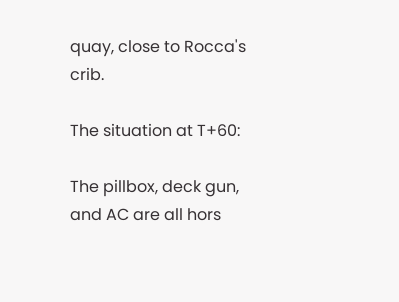quay, close to Rocca's crib.

The situation at T+60:

The pillbox, deck gun, and AC are all hors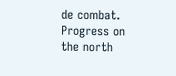de combat. Progress on the north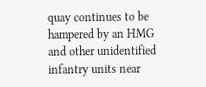quay continues to be hampered by an HMG and other unidentified infantry units near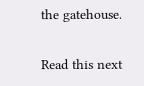the gatehouse.

Read this next